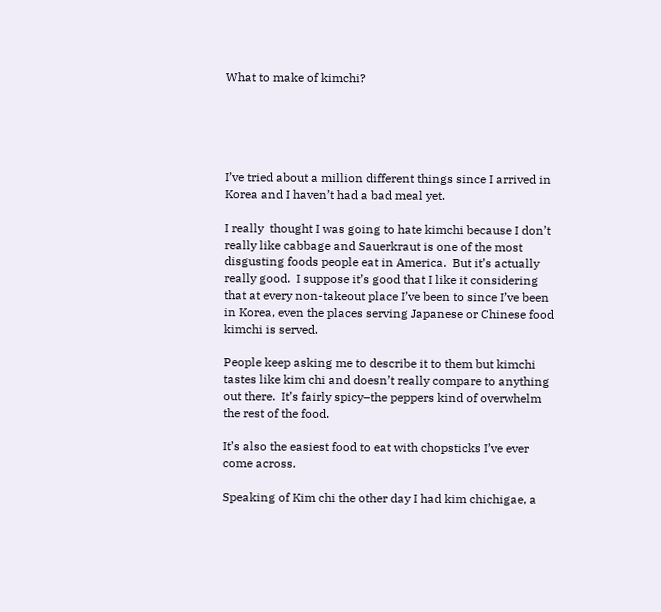What to make of kimchi?





I’ve tried about a million different things since I arrived in Korea and I haven’t had a bad meal yet.

I really  thought I was going to hate kimchi because I don’t really like cabbage and Sauerkraut is one of the most disgusting foods people eat in America.  But it’s actually really good.  I suppose it’s good that I like it considering that at every non-takeout place I’ve been to since I’ve been in Korea, even the places serving Japanese or Chinese food kimchi is served.

People keep asking me to describe it to them but kimchi tastes like kim chi and doesn’t really compare to anything out there.  It’s fairly spicy–the peppers kind of overwhelm the rest of the food.

It’s also the easiest food to eat with chopsticks I’ve ever come across.

Speaking of Kim chi the other day I had kim chichigae, a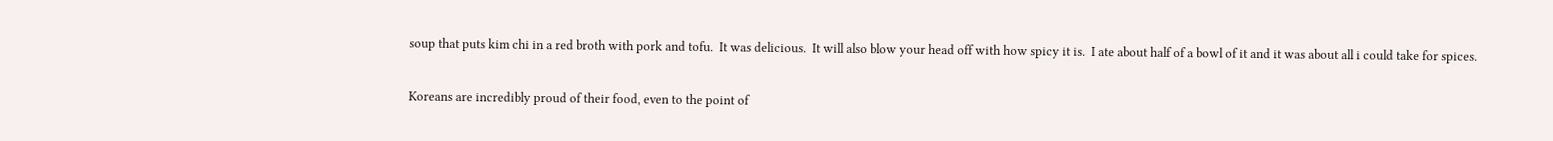soup that puts kim chi in a red broth with pork and tofu.  It was delicious.  It will also blow your head off with how spicy it is.  I ate about half of a bowl of it and it was about all i could take for spices.

Koreans are incredibly proud of their food, even to the point of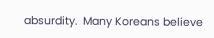absurdity.  Many Koreans believe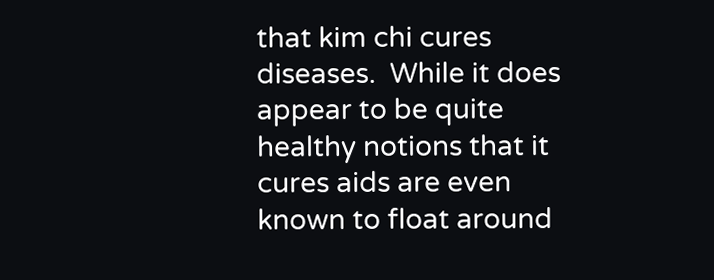that kim chi cures diseases.  While it does appear to be quite healthy notions that it cures aids are even known to float around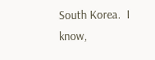South Korea.  I know,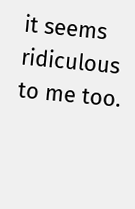it seems ridiculous to me too.